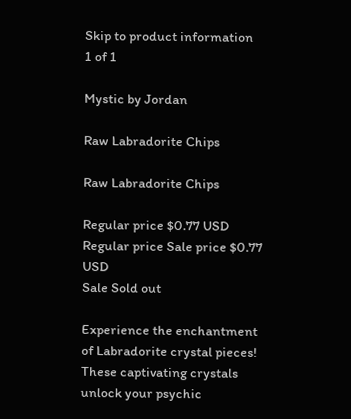Skip to product information
1 of 1

Mystic by Jordan

Raw Labradorite Chips

Raw Labradorite Chips

Regular price $0.77 USD
Regular price Sale price $0.77 USD
Sale Sold out

Experience the enchantment of Labradorite crystal pieces! These captivating crystals unlock your psychic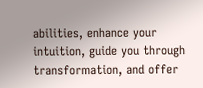abilities, enhance your intuition, guide you through transformation, and offer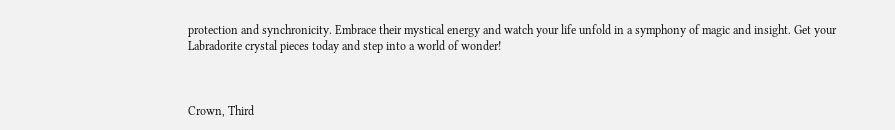protection and synchronicity. Embrace their mystical energy and watch your life unfold in a symphony of magic and insight. Get your Labradorite crystal pieces today and step into a world of wonder!



Crown, Third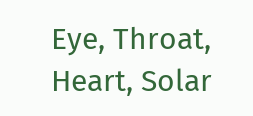Eye, Throat, Heart, Solar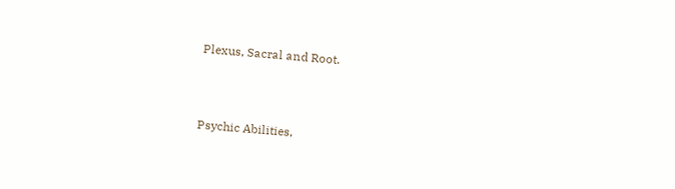Plexus, Sacral and Root.



Psychic Abilities,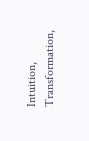Intuition, Transformation,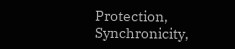Protection, Synchronicity,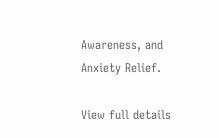Awareness, and Anxiety Relief.

View full details